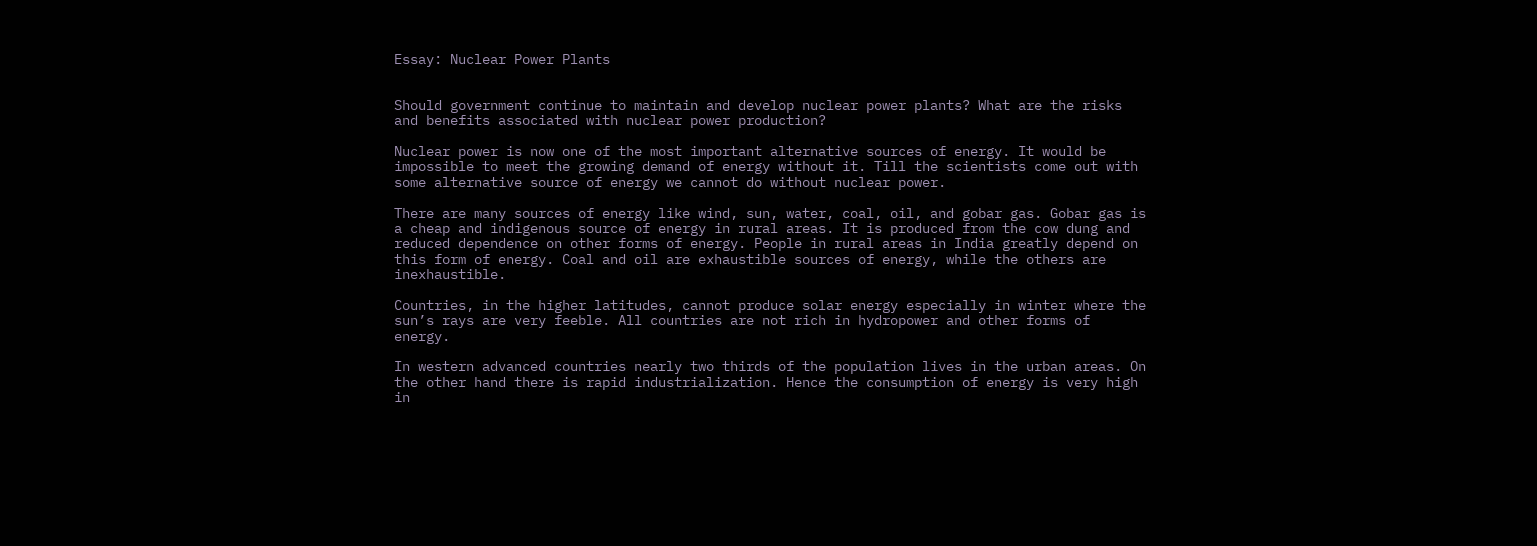Essay: Nuclear Power Plants


Should government continue to maintain and develop nuclear power plants? What are the risks and benefits associated with nuclear power production?

Nuclear power is now one of the most important alternative sources of energy. It would be impossible to meet the growing demand of energy without it. Till the scientists come out with some alternative source of energy we cannot do without nuclear power.

There are many sources of energy like wind, sun, water, coal, oil, and gobar gas. Gobar gas is a cheap and indigenous source of energy in rural areas. It is produced from the cow dung and reduced dependence on other forms of energy. People in rural areas in India greatly depend on this form of energy. Coal and oil are exhaustible sources of energy, while the others are inexhaustible.

Countries, in the higher latitudes, cannot produce solar energy especially in winter where the sun’s rays are very feeble. All countries are not rich in hydropower and other forms of energy.

In western advanced countries nearly two thirds of the population lives in the urban areas. On the other hand there is rapid industrialization. Hence the consumption of energy is very high in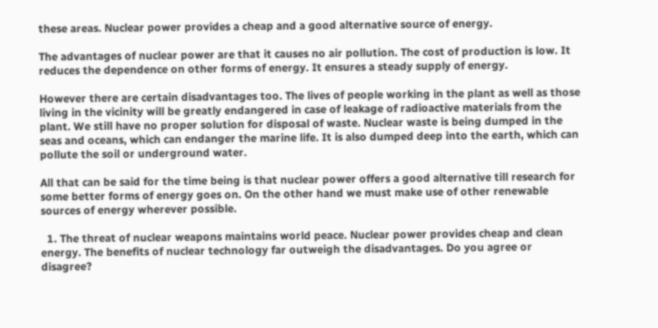these areas. Nuclear power provides a cheap and a good alternative source of energy.

The advantages of nuclear power are that it causes no air pollution. The cost of production is low. It reduces the dependence on other forms of energy. It ensures a steady supply of energy.

However there are certain disadvantages too. The lives of people working in the plant as well as those living in the vicinity will be greatly endangered in case of leakage of radioactive materials from the plant. We still have no proper solution for disposal of waste. Nuclear waste is being dumped in the seas and oceans, which can endanger the marine life. It is also dumped deep into the earth, which can pollute the soil or underground water.

All that can be said for the time being is that nuclear power offers a good alternative till research for some better forms of energy goes on. On the other hand we must make use of other renewable sources of energy wherever possible.

  1. The threat of nuclear weapons maintains world peace. Nuclear power provides cheap and clean energy. The benefits of nuclear technology far outweigh the disadvantages. Do you agree or disagree?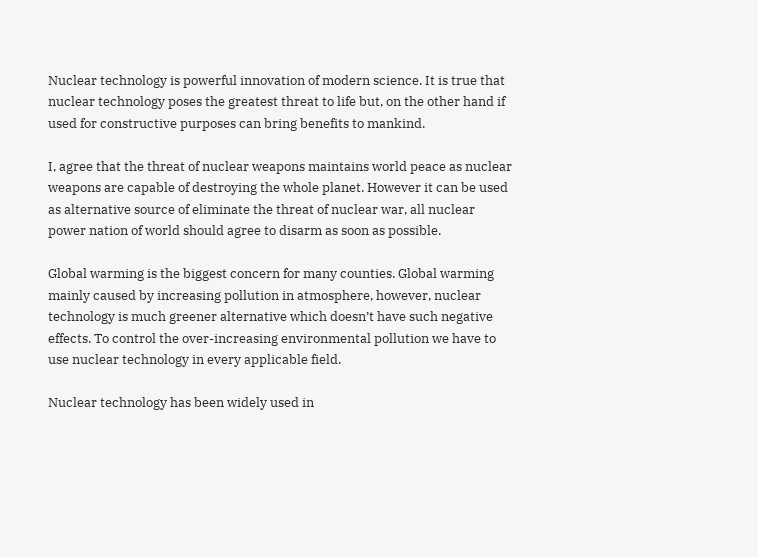Nuclear technology is powerful innovation of modern science. It is true that nuclear technology poses the greatest threat to life but, on the other hand if used for constructive purposes can bring benefits to mankind.

I, agree that the threat of nuclear weapons maintains world peace as nuclear weapons are capable of destroying the whole planet. However it can be used as alternative source of eliminate the threat of nuclear war, all nuclear power nation of world should agree to disarm as soon as possible.

Global warming is the biggest concern for many counties. Global warming mainly caused by increasing pollution in atmosphere, however, nuclear technology is much greener alternative which doesn’t have such negative effects. To control the over-increasing environmental pollution we have to use nuclear technology in every applicable field.

Nuclear technology has been widely used in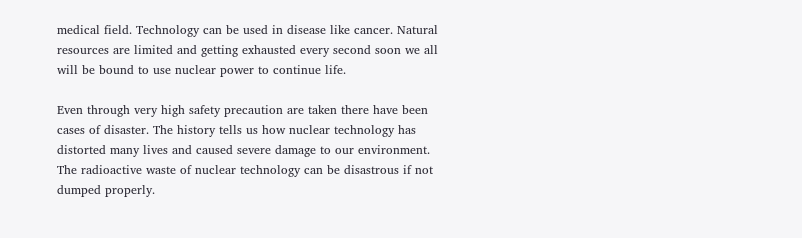medical field. Technology can be used in disease like cancer. Natural resources are limited and getting exhausted every second soon we all will be bound to use nuclear power to continue life.

Even through very high safety precaution are taken there have been cases of disaster. The history tells us how nuclear technology has distorted many lives and caused severe damage to our environment. The radioactive waste of nuclear technology can be disastrous if not dumped properly.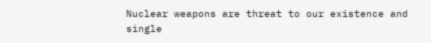Nuclear weapons are threat to our existence and single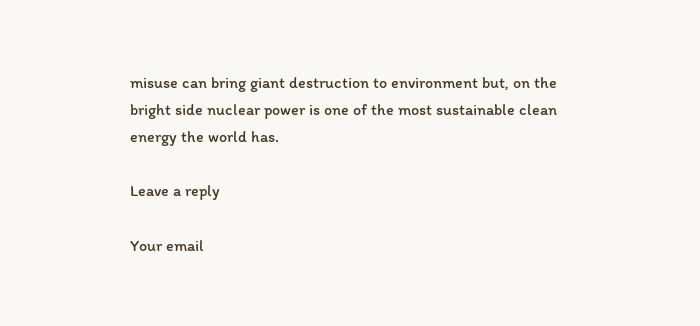misuse can bring giant destruction to environment but, on the bright side nuclear power is one of the most sustainable clean energy the world has.

Leave a reply

Your email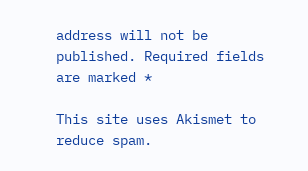address will not be published. Required fields are marked *

This site uses Akismet to reduce spam.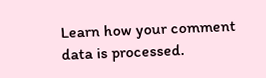Learn how your comment data is processed.